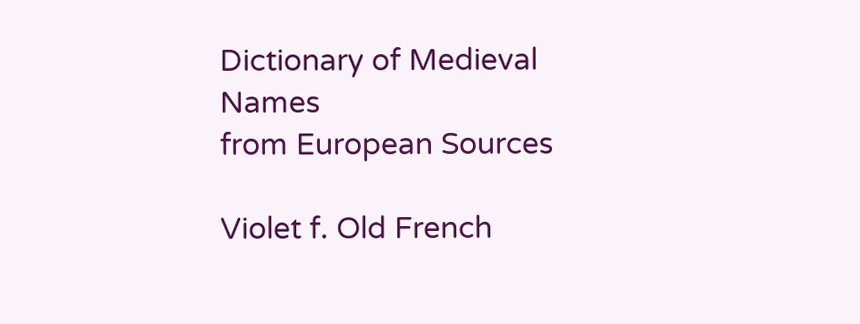Dictionary of Medieval Names
from European Sources

Violet f. Old French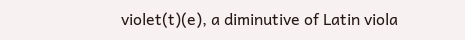violet(t)(e), a diminutive of Latin viola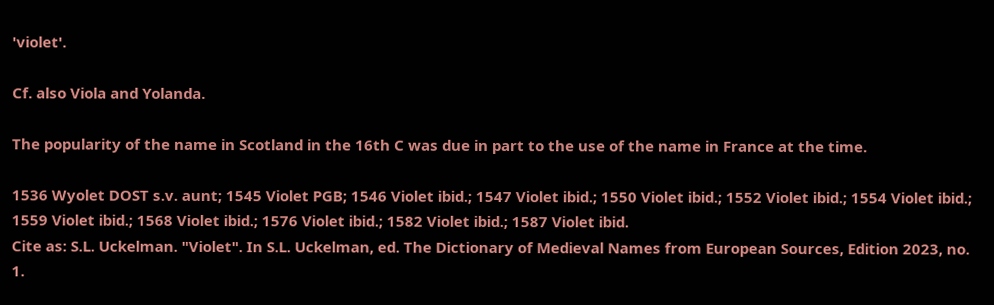'violet'.

Cf. also Viola and Yolanda.

The popularity of the name in Scotland in the 16th C was due in part to the use of the name in France at the time.

1536 Wyolet DOST s.v. aunt; 1545 Violet PGB; 1546 Violet ibid.; 1547 Violet ibid.; 1550 Violet ibid.; 1552 Violet ibid.; 1554 Violet ibid.; 1559 Violet ibid.; 1568 Violet ibid.; 1576 Violet ibid.; 1582 Violet ibid.; 1587 Violet ibid.
Cite as: S.L. Uckelman. "Violet". In S.L. Uckelman, ed. The Dictionary of Medieval Names from European Sources, Edition 2023, no. 1.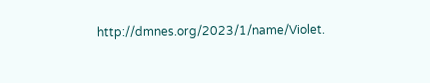http://dmnes.org/2023/1/name/Violet.